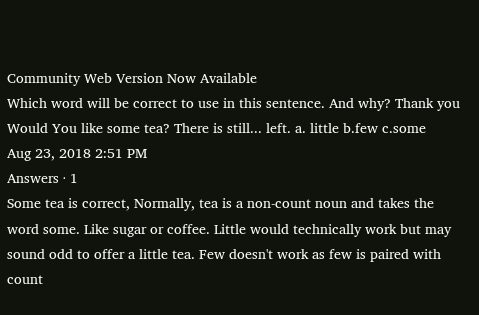Community Web Version Now Available
Which word will be correct to use in this sentence. And why? Thank you Would You like some tea? There is still... left. a. little b.few c.some
Aug 23, 2018 2:51 PM
Answers · 1
Some tea is correct, Normally, tea is a non-count noun and takes the word some. Like sugar or coffee. Little would technically work but may sound odd to offer a little tea. Few doesn't work as few is paired with count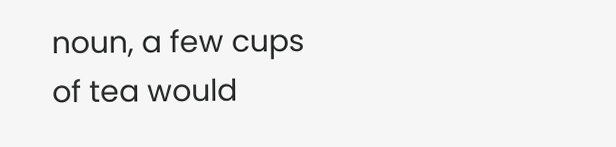noun, a few cups of tea would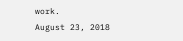work.
August 23, 2018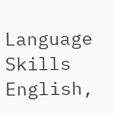Language Skills
English,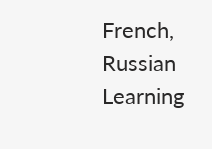French, Russian
Learning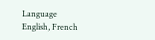Language
English, French